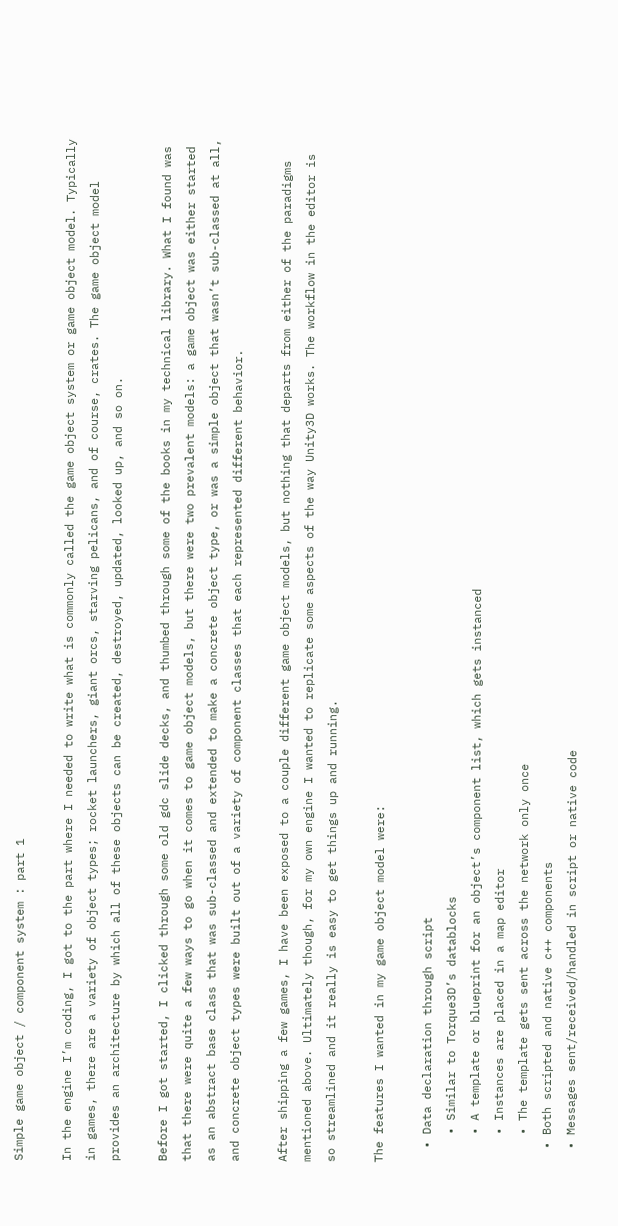Simple game object / component system : part 1

In the engine I’m coding, I got to the part where I needed to write what is commonly called the game object system or game object model. Typically in games, there are a variety of object types; rocket launchers, giant orcs, starving pelicans, and of course, crates. The game object model provides an architecture by which all of these objects can be created, destroyed, updated, looked up, and so on.

Before I got started, I clicked through some old gdc slide decks, and thumbed through some of the books in my technical library. What I found was that there were quite a few ways to go when it comes to game object models, but there were two prevalent models: a game object was either started as an abstract base class that was sub-classed and extended to make a concrete object type, or was a simple object that wasn’t sub-classed at all, and concrete object types were built out of a variety of component classes that each represented different behavior.

After shipping a few games, I have been exposed to a couple different game object models, but nothing that departs from either of the paradigms mentioned above. Ultimately though, for my own engine I wanted to replicate some aspects of the way Unity3D works. The workflow in the editor is so streamlined and it really is easy to get things up and running.

The features I wanted in my game object model were:

  • Data declaration through script
    • Similar to Torque3D’s datablocks
    • A template or blueprint for an object’s component list, which gets instanced
    • Instances are placed in a map editor
    • The template gets sent across the network only once
  • Both scripted and native c++ components
  • Messages sent/received/handled in script or native code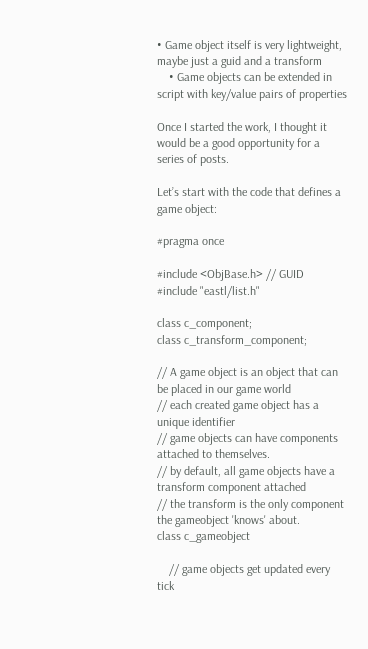• Game object itself is very lightweight, maybe just a guid and a transform
    • Game objects can be extended in script with key/value pairs of properties

Once I started the work, I thought it would be a good opportunity for a series of posts.

Let’s start with the code that defines a game object:

#pragma once

#include <ObjBase.h> // GUID
#include "eastl/list.h"

class c_component;
class c_transform_component;

// A game object is an object that can be placed in our game world
// each created game object has a unique identifier
// game objects can have components attached to themselves.
// by default, all game objects have a transform component attached
// the transform is the only component the gameobject 'knows' about.
class c_gameobject

    // game objects get updated every tick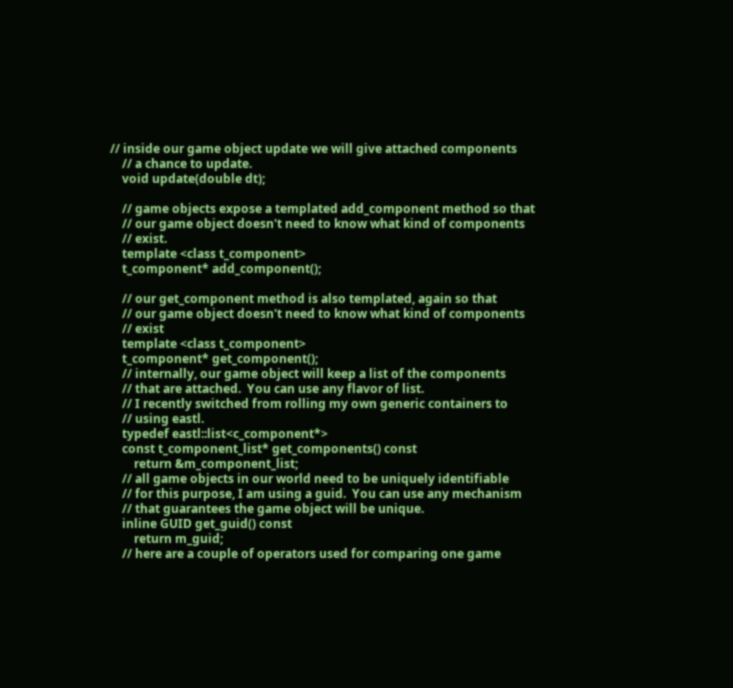// inside our game object update we will give attached components
    // a chance to update.
    void update(double dt);

    // game objects expose a templated add_component method so that
    // our game object doesn't need to know what kind of components
    // exist.
    template <class t_component>
    t_component* add_component();

    // our get_component method is also templated, again so that
    // our game object doesn't need to know what kind of components
    // exist
    template <class t_component>
    t_component* get_component();
    // internally, our game object will keep a list of the components
    // that are attached.  You can use any flavor of list.
    // I recently switched from rolling my own generic containers to
    // using eastl.
    typedef eastl::list<c_component*>
    const t_component_list* get_components() const
        return &m_component_list;
    // all game objects in our world need to be uniquely identifiable
    // for this purpose, I am using a guid.  You can use any mechanism
    // that guarantees the game object will be unique.
    inline GUID get_guid() const
        return m_guid;
    // here are a couple of operators used for comparing one game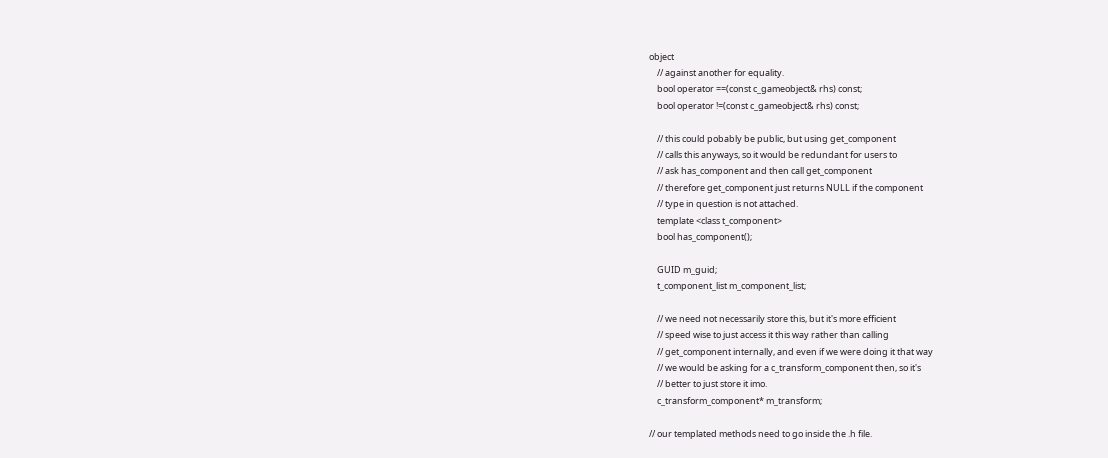object
    // against another for equality.
    bool operator ==(const c_gameobject& rhs) const;
    bool operator !=(const c_gameobject& rhs) const;

    // this could pobably be public, but using get_component
    // calls this anyways, so it would be redundant for users to
    // ask has_component and then call get_component
    // therefore get_component just returns NULL if the component
    // type in question is not attached.
    template <class t_component>
    bool has_component();

    GUID m_guid;
    t_component_list m_component_list;

    // we need not necessarily store this, but it's more efficient
    // speed wise to just access it this way rather than calling
    // get_component internally, and even if we were doing it that way
    // we would be asking for a c_transform_component then, so it's
    // better to just store it imo.
    c_transform_component* m_transform;

// our templated methods need to go inside the .h file.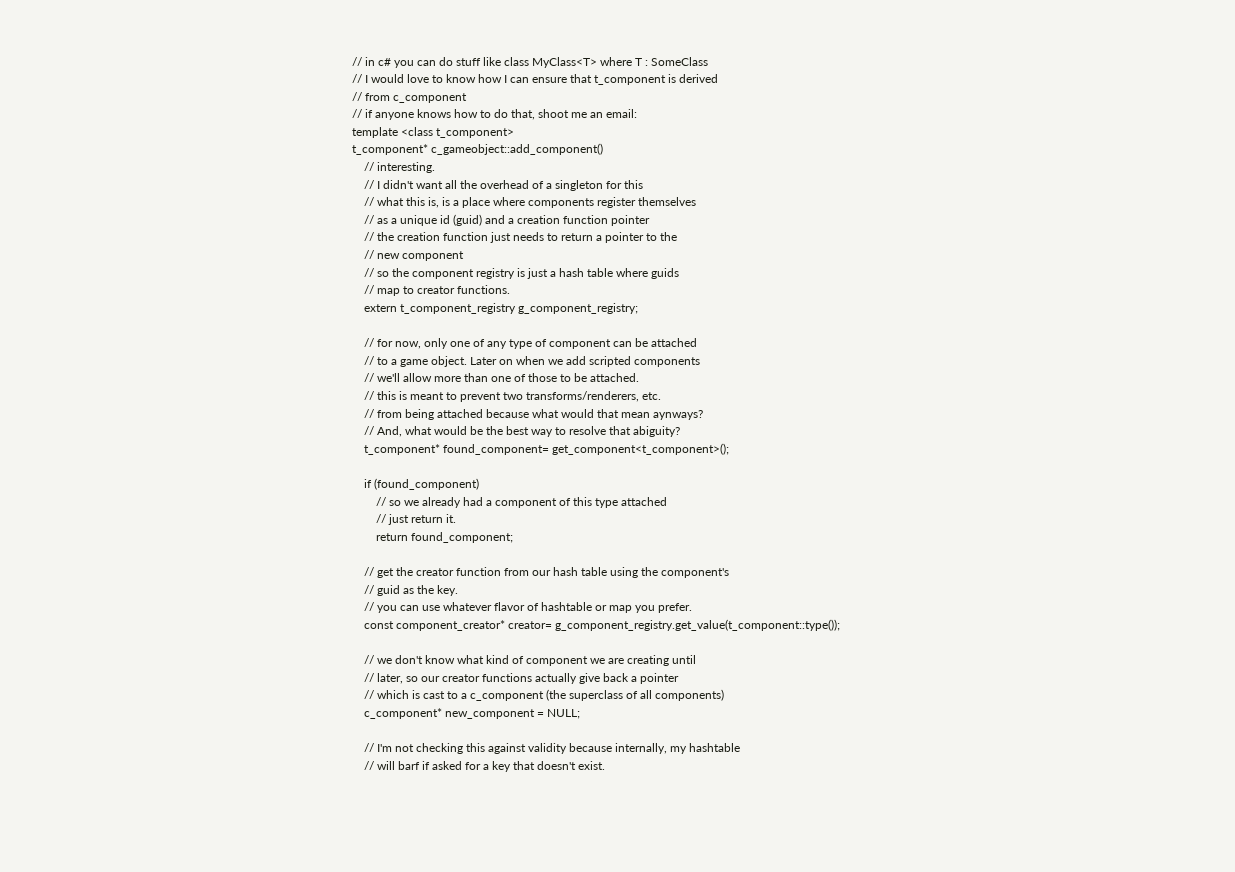// in c# you can do stuff like class MyClass<T> where T : SomeClass
// I would love to know how I can ensure that t_component is derived
// from c_component
// if anyone knows how to do that, shoot me an email:
template <class t_component>
t_component* c_gameobject::add_component()
    // interesting.
    // I didn't want all the overhead of a singleton for this
    // what this is, is a place where components register themselves
    // as a unique id (guid) and a creation function pointer
    // the creation function just needs to return a pointer to the
    // new component
    // so the component registry is just a hash table where guids
    // map to creator functions.
    extern t_component_registry g_component_registry;

    // for now, only one of any type of component can be attached
    // to a game object. Later on when we add scripted components
    // we'll allow more than one of those to be attached.
    // this is meant to prevent two transforms/renderers, etc.
    // from being attached because what would that mean aynways?
    // And, what would be the best way to resolve that abiguity?
    t_component* found_component= get_component<t_component>();

    if (found_component)
        // so we already had a component of this type attached
        // just return it.
        return found_component;

    // get the creator function from our hash table using the component's
    // guid as the key.
    // you can use whatever flavor of hashtable or map you prefer.
    const component_creator* creator= g_component_registry.get_value(t_component::type());

    // we don't know what kind of component we are creating until
    // later, so our creator functions actually give back a pointer
    // which is cast to a c_component (the superclass of all components)
    c_component* new_component = NULL;

    // I'm not checking this against validity because internally, my hashtable
    // will barf if asked for a key that doesn't exist.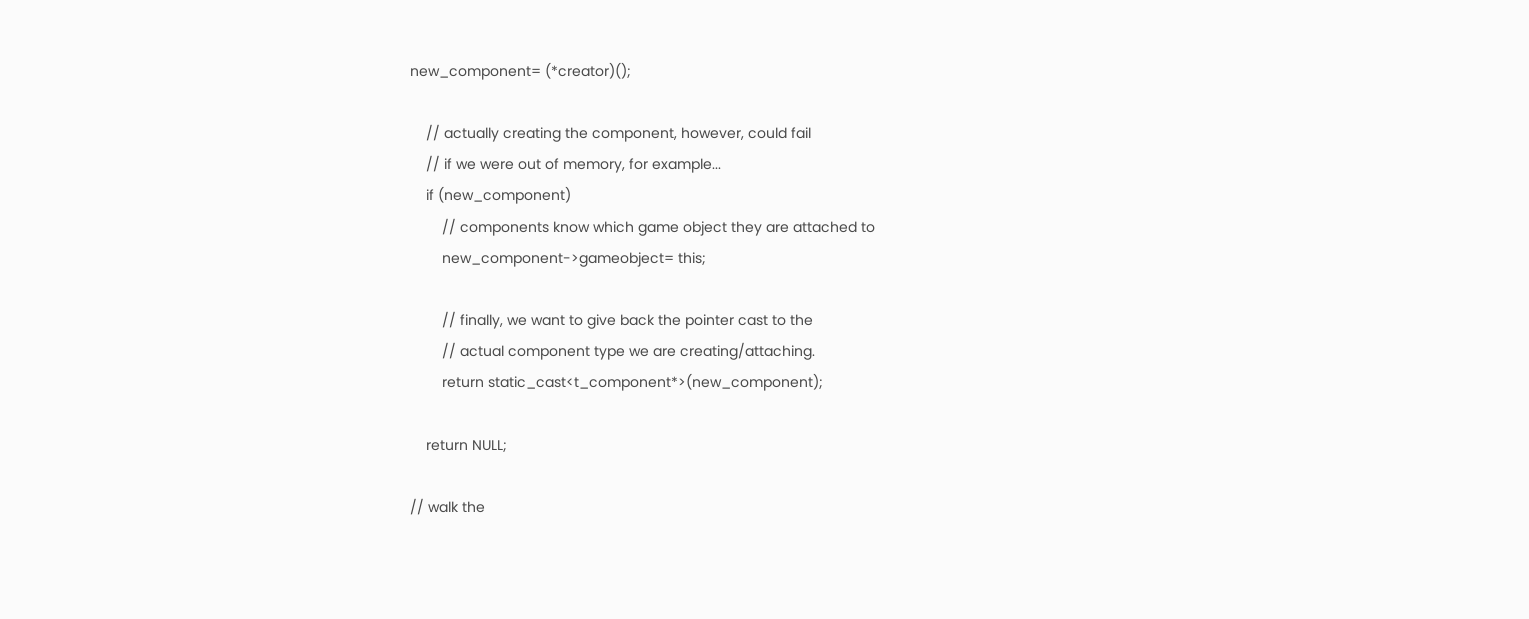new_component= (*creator)();

    // actually creating the component, however, could fail
    // if we were out of memory, for example...
    if (new_component)
        // components know which game object they are attached to
        new_component->gameobject= this;

        // finally, we want to give back the pointer cast to the
        // actual component type we are creating/attaching.
        return static_cast<t_component*>(new_component);

    return NULL;

// walk the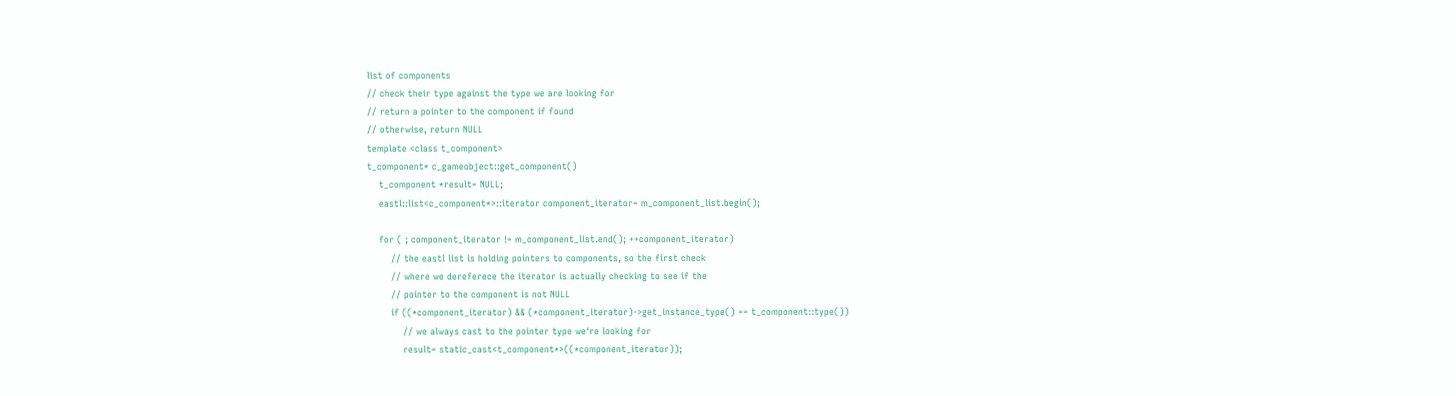list of components
// check their type against the type we are looking for
// return a pointer to the component if found
// otherwise, return NULL
template <class t_component>
t_component* c_gameobject::get_component()
    t_component *result= NULL;
    eastl::list<c_component*>::iterator component_iterator= m_component_list.begin();

    for ( ; component_iterator != m_component_list.end(); ++component_iterator)
        // the eastl list is holding pointers to components, so the first check
        // where we dereferece the iterator is actually checking to see if the
        // pointer to the component is not NULL
        if ((*component_iterator) && (*component_iterator)->get_instance_type() == t_component::type())
            // we always cast to the pointer type we're looking for
            result= static_cast<t_component*>((*component_iterator));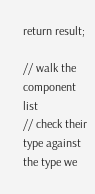return result;

// walk the component list
// check their type against the type we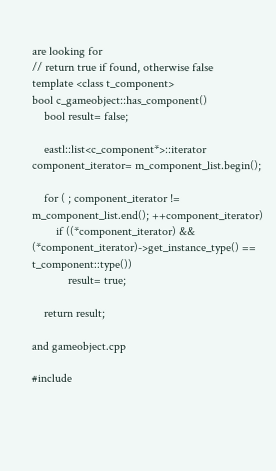are looking for
// return true if found, otherwise false
template <class t_component>
bool c_gameobject::has_component()
    bool result= false;

    eastl::list<c_component*>::iterator component_iterator= m_component_list.begin();

    for ( ; component_iterator != m_component_list.end(); ++component_iterator)
        if ((*component_iterator) && (*component_iterator)->get_instance_type() == t_component::type())
            result= true;

    return result;

and gameobject.cpp

#include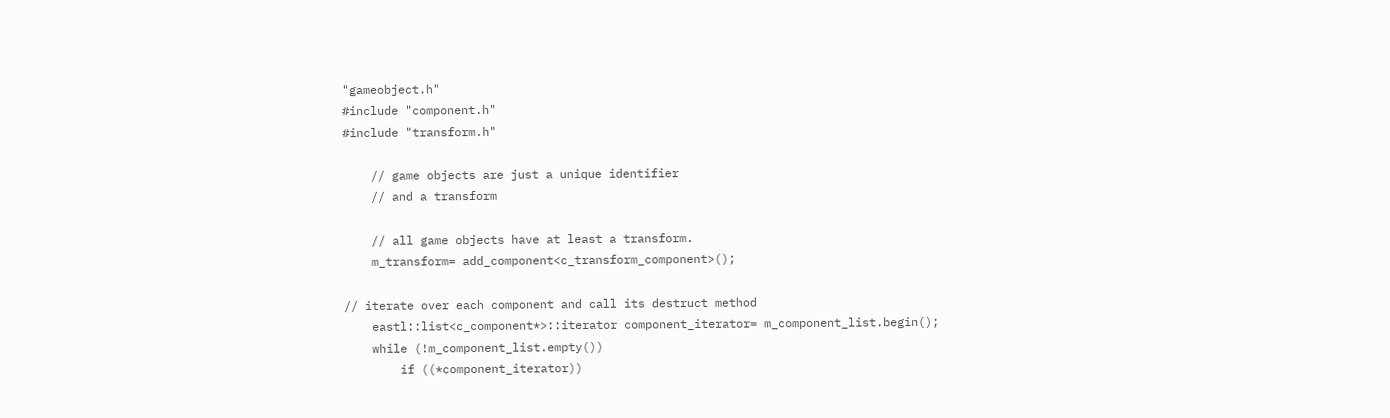"gameobject.h"
#include "component.h"
#include "transform.h"

    // game objects are just a unique identifier
    // and a transform

    // all game objects have at least a transform.
    m_transform= add_component<c_transform_component>();

// iterate over each component and call its destruct method
    eastl::list<c_component*>::iterator component_iterator= m_component_list.begin();
    while (!m_component_list.empty())
        if ((*component_iterator))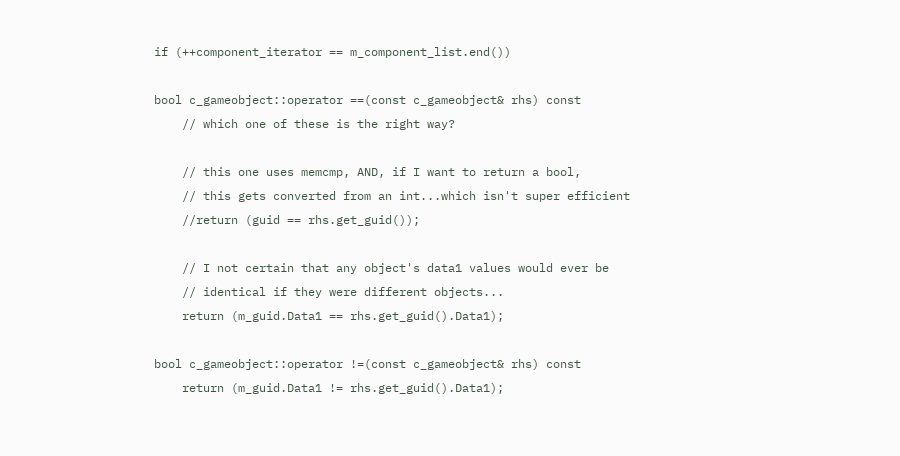if (++component_iterator == m_component_list.end())

bool c_gameobject::operator ==(const c_gameobject& rhs) const
    // which one of these is the right way?

    // this one uses memcmp, AND, if I want to return a bool,
    // this gets converted from an int...which isn't super efficient
    //return (guid == rhs.get_guid());

    // I not certain that any object's data1 values would ever be
    // identical if they were different objects...
    return (m_guid.Data1 == rhs.get_guid().Data1);

bool c_gameobject::operator !=(const c_gameobject& rhs) const
    return (m_guid.Data1 != rhs.get_guid().Data1);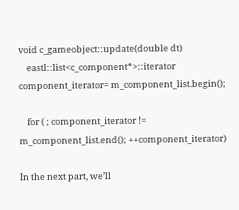void c_gameobject::update(double dt)
    eastl::list<c_component*>::iterator component_iterator= m_component_list.begin();

    for ( ; component_iterator != m_component_list.end(); ++component_iterator)

In the next part, we’ll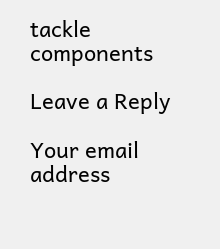tackle components

Leave a Reply

Your email address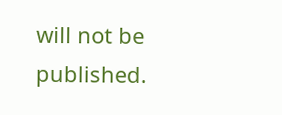will not be published.